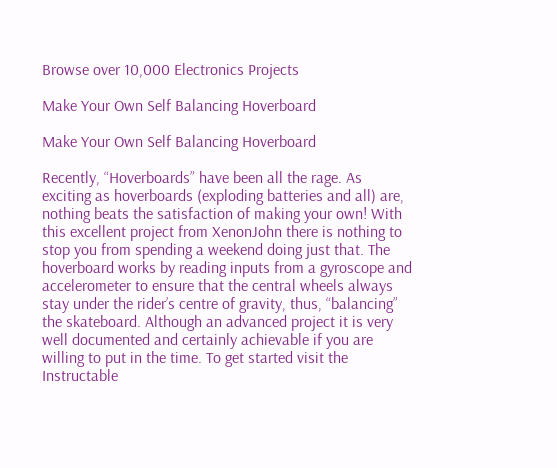Browse over 10,000 Electronics Projects

Make Your Own Self Balancing Hoverboard

Make Your Own Self Balancing Hoverboard

Recently, “Hoverboards” have been all the rage. As exciting as hoverboards (exploding batteries and all) are, nothing beats the satisfaction of making your own! With this excellent project from XenonJohn there is nothing to stop you from spending a weekend doing just that. The hoverboard works by reading inputs from a gyroscope and accelerometer to ensure that the central wheels always stay under the rider’s centre of gravity, thus, “balancing” the skateboard. Although an advanced project it is very well documented and certainly achievable if you are willing to put in the time. To get started visit the Instructable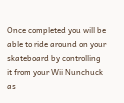Once completed you will be able to ride around on your skateboard by controlling it from your Wii Nunchuck as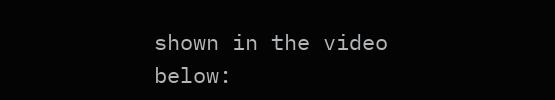shown in the video below: